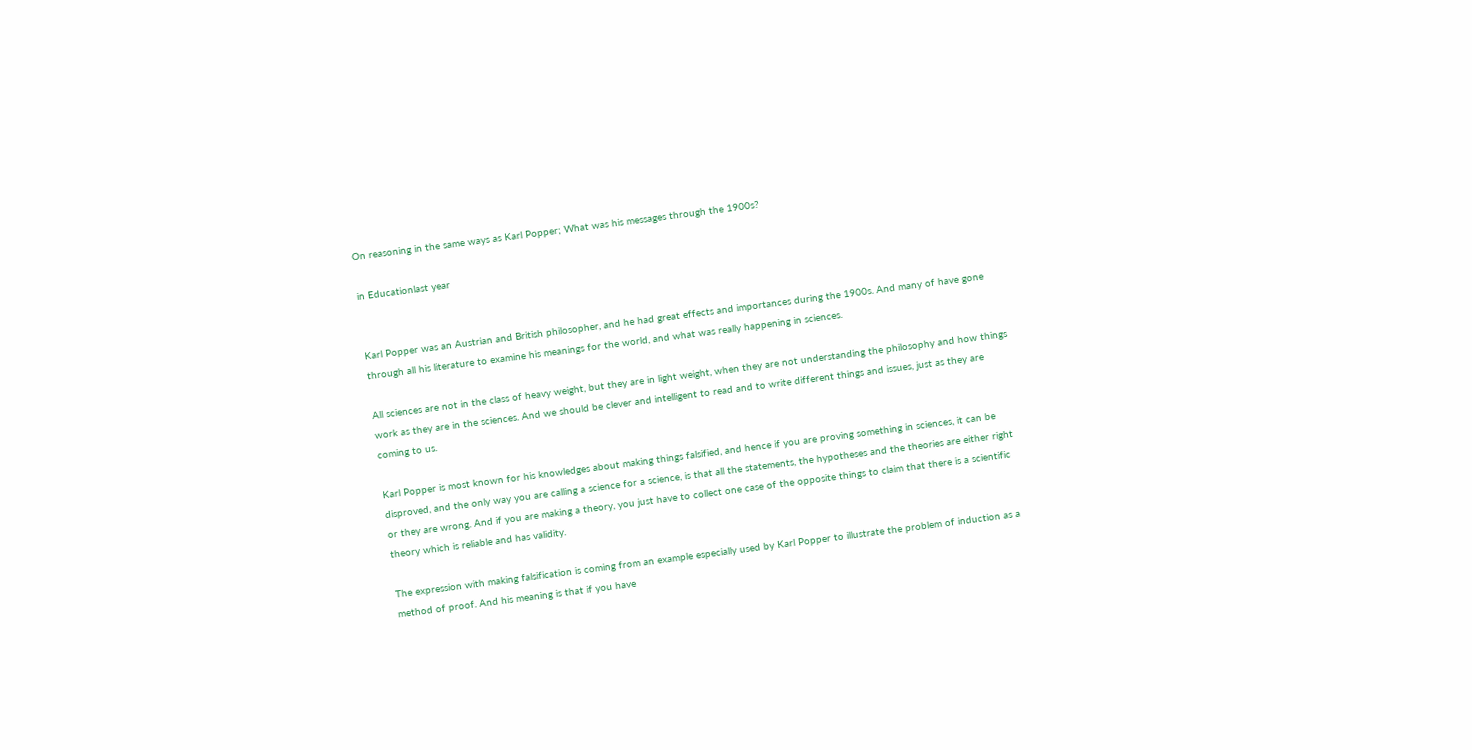On reasoning in the same ways as Karl Popper; What was his messages through the 1900s?

in Educationlast year


Karl Popper was an Austrian and British philosopher, and he had great effects and importances during the 1900s. And many of have gone through all his literature to examine his meanings for the world, and what was really happening in sciences.

All sciences are not in the class of heavy weight, but they are in light weight, when they are not understanding the philosophy and how things work as they are in the sciences. And we should be clever and intelligent to read and to write different things and issues, just as they are coming to us.

Karl Popper is most known for his knowledges about making things falsified, and hence if you are proving something in sciences, it can be disproved, and the only way you are calling a science for a science, is that all the statements, the hypotheses and the theories are either right or they are wrong. And if you are making a theory, you just have to collect one case of the opposite things to claim that there is a scientific theory which is reliable and has validity.

The expression with making falsification is coming from an example especially used by Karl Popper to illustrate the problem of induction as a method of proof. And his meaning is that if you have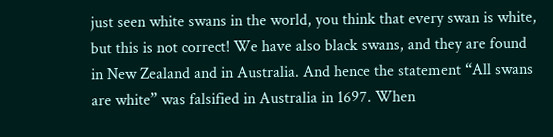just seen white swans in the world, you think that every swan is white, but this is not correct! We have also black swans, and they are found in New Zealand and in Australia. And hence the statement “All swans are white” was falsified in Australia in 1697. When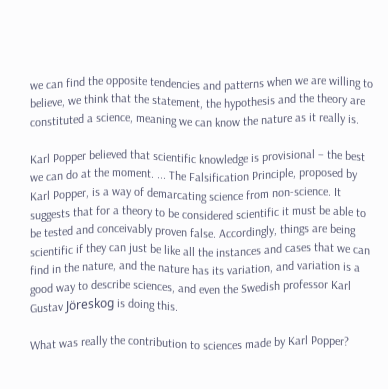we can find the opposite tendencies and patterns when we are willing to believe, we think that the statement, the hypothesis and the theory are constituted a science, meaning we can know the nature as it really is.

Karl Popper believed that scientific knowledge is provisional – the best we can do at the moment. ... The Falsification Principle, proposed by Karl Popper, is a way of demarcating science from non-science. It suggests that for a theory to be considered scientific it must be able to be tested and conceivably proven false. Accordingly, things are being scientific if they can just be like all the instances and cases that we can find in the nature, and the nature has its variation, and variation is a good way to describe sciences, and even the Swedish professor Karl Gustav Jöreskog is doing this.

What was really the contribution to sciences made by Karl Popper?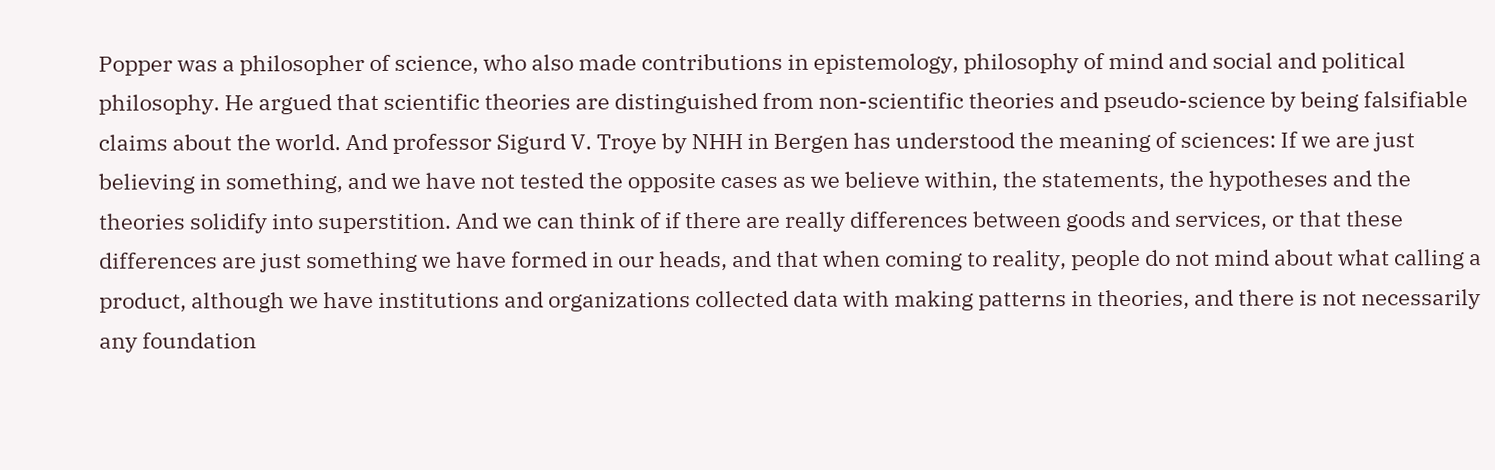Popper was a philosopher of science, who also made contributions in epistemology, philosophy of mind and social and political philosophy. He argued that scientific theories are distinguished from non-scientific theories and pseudo-science by being falsifiable claims about the world. And professor Sigurd V. Troye by NHH in Bergen has understood the meaning of sciences: If we are just believing in something, and we have not tested the opposite cases as we believe within, the statements, the hypotheses and the theories solidify into superstition. And we can think of if there are really differences between goods and services, or that these differences are just something we have formed in our heads, and that when coming to reality, people do not mind about what calling a product, although we have institutions and organizations collected data with making patterns in theories, and there is not necessarily any foundation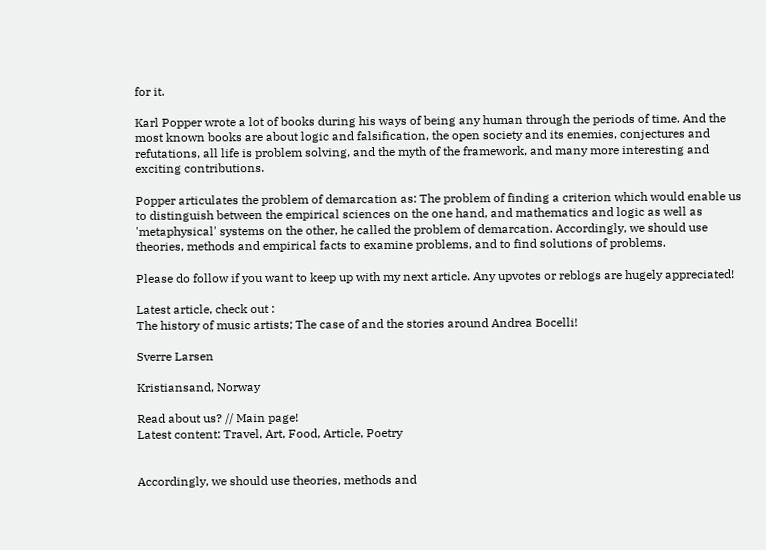for it.

Karl Popper wrote a lot of books during his ways of being any human through the periods of time. And the most known books are about logic and falsification, the open society and its enemies, conjectures and refutations, all life is problem solving, and the myth of the framework, and many more interesting and exciting contributions.

Popper articulates the problem of demarcation as: The problem of finding a criterion which would enable us to distinguish between the empirical sciences on the one hand, and mathematics and logic as well as 'metaphysical' systems on the other, he called the problem of demarcation. Accordingly, we should use theories, methods and empirical facts to examine problems, and to find solutions of problems.

Please do follow if you want to keep up with my next article. Any upvotes or reblogs are hugely appreciated!

Latest article, check out :
The history of music artists; The case of and the stories around Andrea Bocelli!

Sverre Larsen

Kristiansand, Norway

Read about us? // Main page!
Latest content: Travel, Art, Food, Article, Poetry


Accordingly, we should use theories, methods and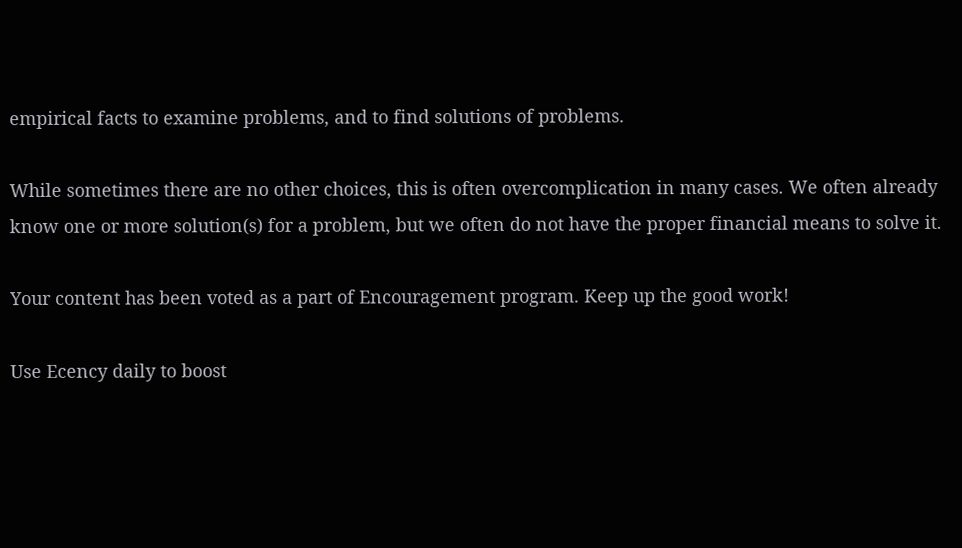empirical facts to examine problems, and to find solutions of problems.

While sometimes there are no other choices, this is often overcomplication in many cases. We often already know one or more solution(s) for a problem, but we often do not have the proper financial means to solve it.

Your content has been voted as a part of Encouragement program. Keep up the good work!

Use Ecency daily to boost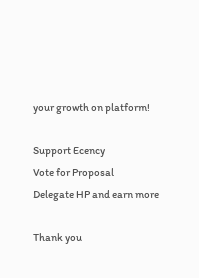your growth on platform!

Support Ecency
Vote for Proposal
Delegate HP and earn more

Thank you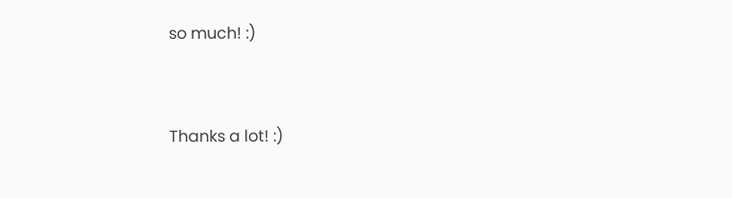so much! :)


Thanks a lot! :)